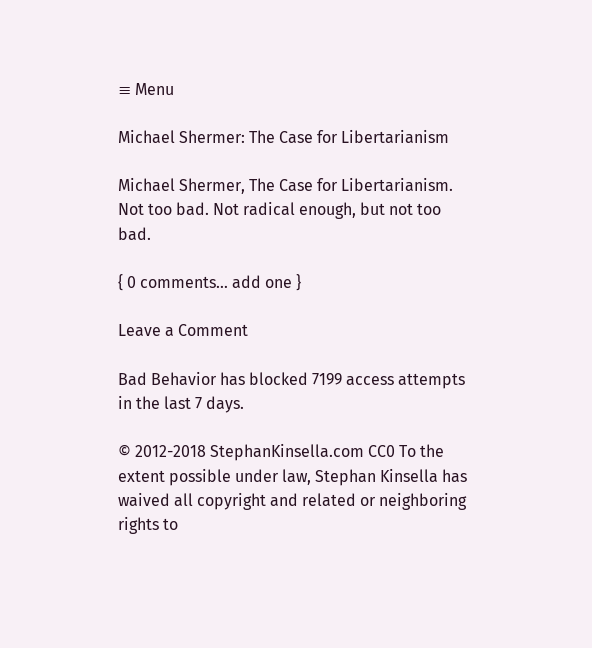≡ Menu

Michael Shermer: The Case for Libertarianism

Michael Shermer, The Case for Libertarianism. Not too bad. Not radical enough, but not too bad.

{ 0 comments… add one }

Leave a Comment

Bad Behavior has blocked 7199 access attempts in the last 7 days.

© 2012-2018 StephanKinsella.com CC0 To the extent possible under law, Stephan Kinsella has waived all copyright and related or neighboring rights to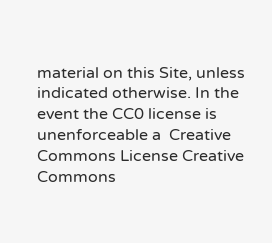material on this Site, unless indicated otherwise. In the event the CC0 license is unenforceable a  Creative Commons License Creative Commons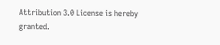Attribution 3.0 License is hereby granted.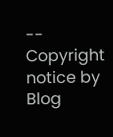-- Copyright notice by Blog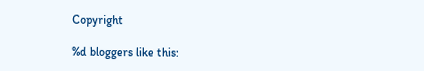Copyright

%d bloggers like this: